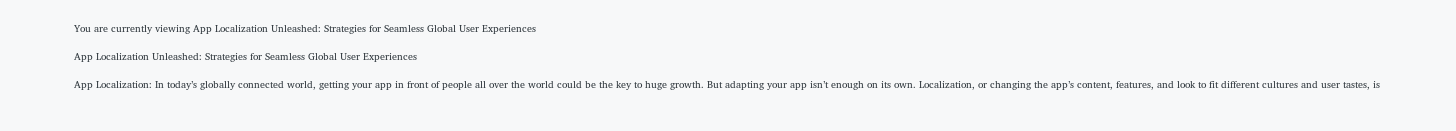You are currently viewing App Localization Unleashed: Strategies for Seamless Global User Experiences

App Localization Unleashed: Strategies for Seamless Global User Experiences

App Localization: In today’s globally connected world, getting your app in front of people all over the world could be the key to huge growth. But adapting your app isn’t enough on its own. Localization, or changing the app’s content, features, and look to fit different cultures and user tastes, is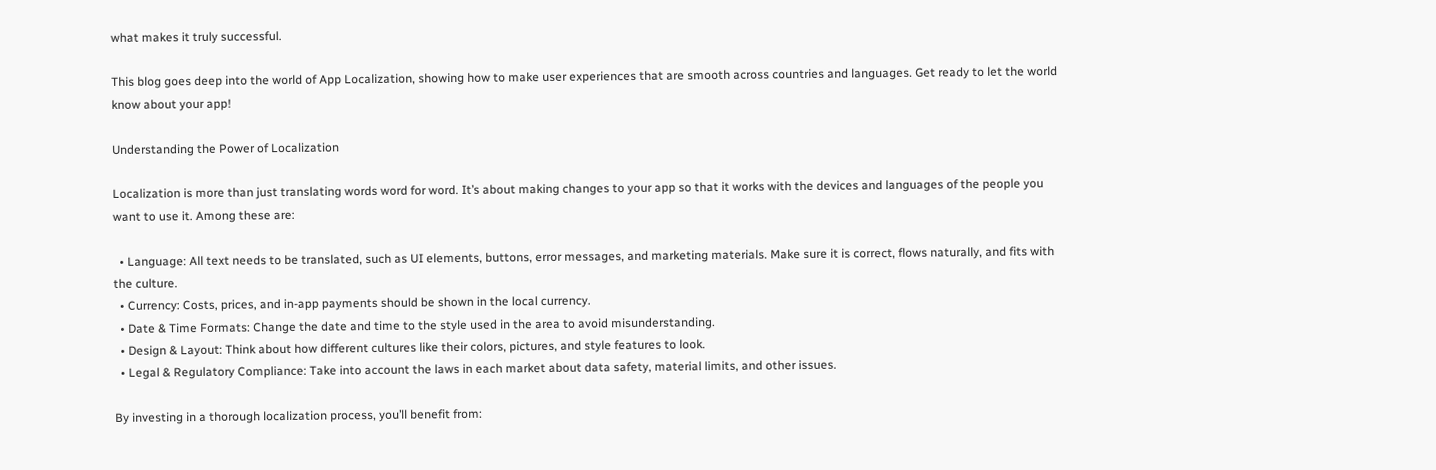what makes it truly successful.

This blog goes deep into the world of App Localization, showing how to make user experiences that are smooth across countries and languages. Get ready to let the world know about your app!

Understanding the Power of Localization

Localization is more than just translating words word for word. It’s about making changes to your app so that it works with the devices and languages of the people you want to use it. Among these are:

  • Language: All text needs to be translated, such as UI elements, buttons, error messages, and marketing materials. Make sure it is correct, flows naturally, and fits with the culture.
  • Currency: Costs, prices, and in-app payments should be shown in the local currency.
  • Date & Time Formats: Change the date and time to the style used in the area to avoid misunderstanding.
  • Design & Layout: Think about how different cultures like their colors, pictures, and style features to look.
  • Legal & Regulatory Compliance: Take into account the laws in each market about data safety, material limits, and other issues.

By investing in a thorough localization process, you’ll benefit from: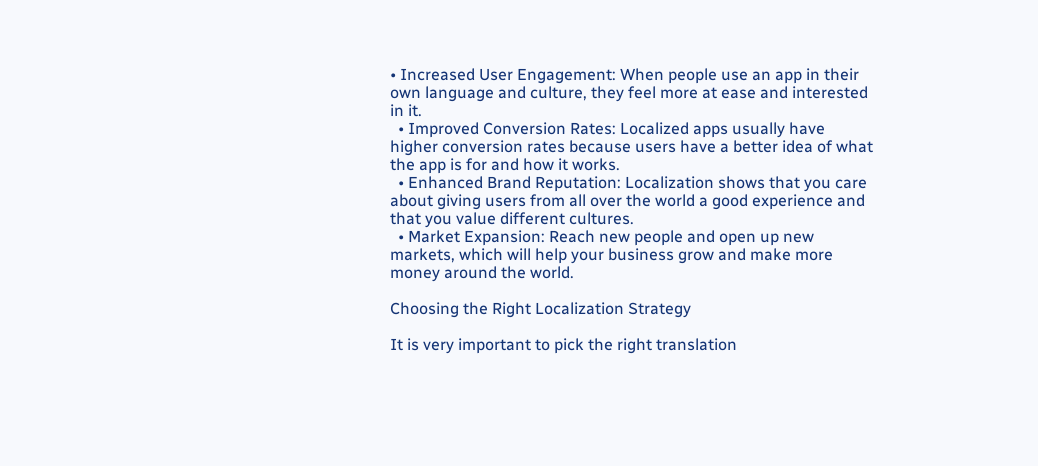• Increased User Engagement: When people use an app in their own language and culture, they feel more at ease and interested in it.
  • Improved Conversion Rates: Localized apps usually have higher conversion rates because users have a better idea of what the app is for and how it works.
  • Enhanced Brand Reputation: Localization shows that you care about giving users from all over the world a good experience and that you value different cultures.
  • Market Expansion: Reach new people and open up new markets, which will help your business grow and make more money around the world.

Choosing the Right Localization Strategy

It is very important to pick the right translation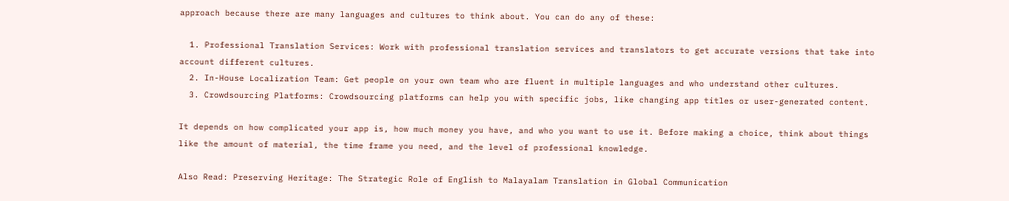approach because there are many languages and cultures to think about. You can do any of these:

  1. Professional Translation Services: Work with professional translation services and translators to get accurate versions that take into account different cultures.
  2. In-House Localization Team: Get people on your own team who are fluent in multiple languages and who understand other cultures.
  3. Crowdsourcing Platforms: Crowdsourcing platforms can help you with specific jobs, like changing app titles or user-generated content.

It depends on how complicated your app is, how much money you have, and who you want to use it. Before making a choice, think about things like the amount of material, the time frame you need, and the level of professional knowledge.

Also Read: Preserving Heritage: The Strategic Role of English to Malayalam Translation in Global Communication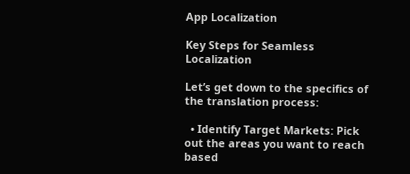App Localization

Key Steps for Seamless Localization

Let’s get down to the specifics of the translation process:

  • Identify Target Markets: Pick out the areas you want to reach based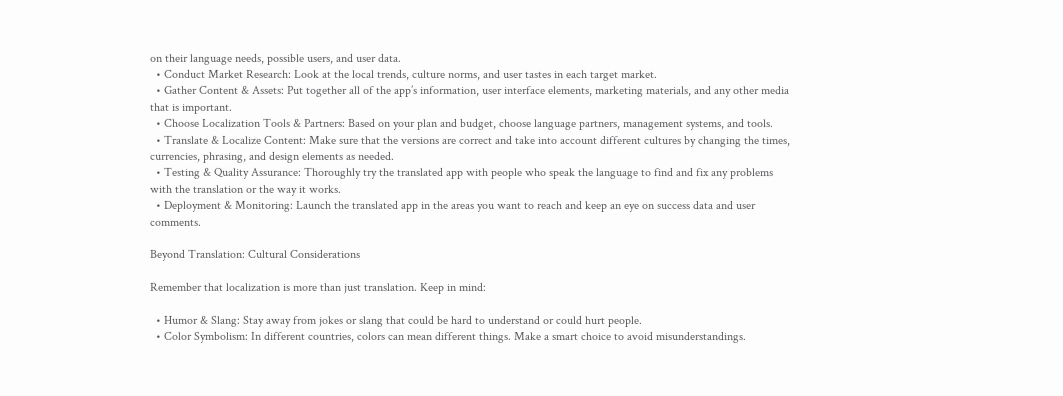on their language needs, possible users, and user data.
  • Conduct Market Research: Look at the local trends, culture norms, and user tastes in each target market.
  • Gather Content & Assets: Put together all of the app’s information, user interface elements, marketing materials, and any other media that is important.
  • Choose Localization Tools & Partners: Based on your plan and budget, choose language partners, management systems, and tools.
  • Translate & Localize Content: Make sure that the versions are correct and take into account different cultures by changing the times, currencies, phrasing, and design elements as needed.
  • Testing & Quality Assurance: Thoroughly try the translated app with people who speak the language to find and fix any problems with the translation or the way it works.
  • Deployment & Monitoring: Launch the translated app in the areas you want to reach and keep an eye on success data and user comments.

Beyond Translation: Cultural Considerations

Remember that localization is more than just translation. Keep in mind:

  • Humor & Slang: Stay away from jokes or slang that could be hard to understand or could hurt people.
  • Color Symbolism: In different countries, colors can mean different things. Make a smart choice to avoid misunderstandings.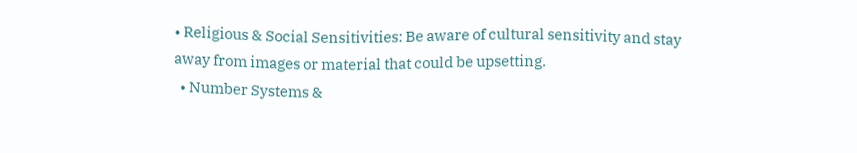• Religious & Social Sensitivities: Be aware of cultural sensitivity and stay away from images or material that could be upsetting.
  • Number Systems &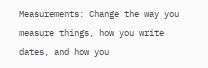Measurements: Change the way you measure things, how you write dates, and how you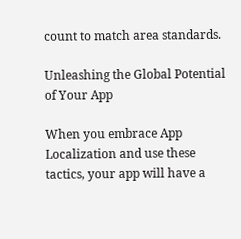count to match area standards.

Unleashing the Global Potential of Your App

When you embrace App Localization and use these tactics, your app will have a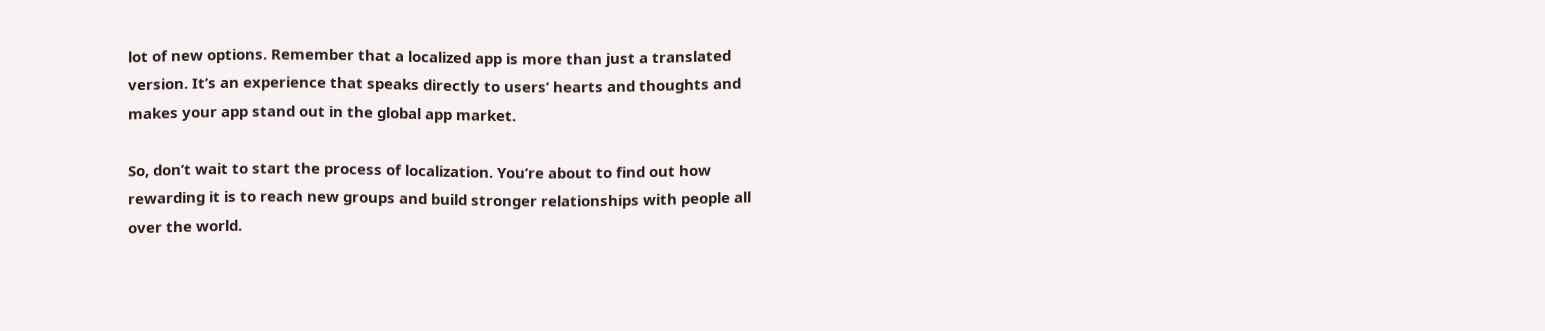lot of new options. Remember that a localized app is more than just a translated version. It’s an experience that speaks directly to users’ hearts and thoughts and makes your app stand out in the global app market.

So, don’t wait to start the process of localization. You’re about to find out how rewarding it is to reach new groups and build stronger relationships with people all over the world.